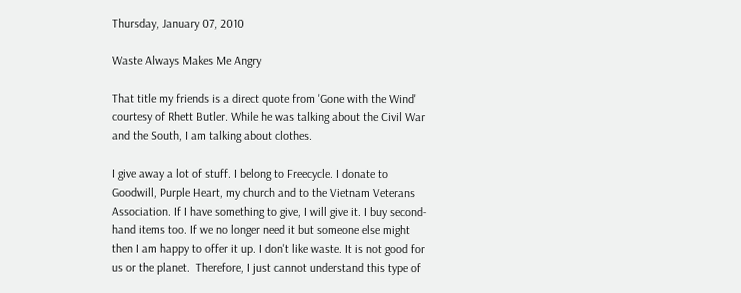Thursday, January 07, 2010

Waste Always Makes Me Angry

That title my friends is a direct quote from 'Gone with the Wind' courtesy of Rhett Butler. While he was talking about the Civil War and the South, I am talking about clothes.

I give away a lot of stuff. I belong to Freecycle. I donate to Goodwill, Purple Heart, my church and to the Vietnam Veterans Association. If I have something to give, I will give it. I buy second-hand items too. If we no longer need it but someone else might then I am happy to offer it up. I don't like waste. It is not good for us or the planet.  Therefore, I just cannot understand this type of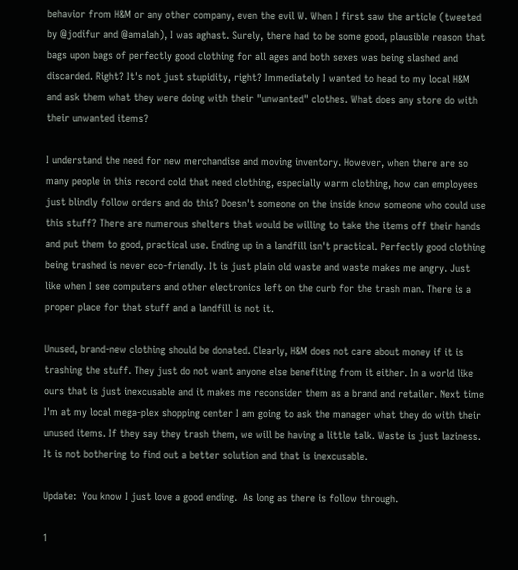behavior from H&M or any other company, even the evil W. When I first saw the article (tweeted by @jodifur and @amalah), I was aghast. Surely, there had to be some good, plausible reason that bags upon bags of perfectly good clothing for all ages and both sexes was being slashed and discarded. Right? It's not just stupidity, right? Immediately I wanted to head to my local H&M and ask them what they were doing with their "unwanted" clothes. What does any store do with their unwanted items?

I understand the need for new merchandise and moving inventory. However, when there are so many people in this record cold that need clothing, especially warm clothing, how can employees just blindly follow orders and do this? Doesn't someone on the inside know someone who could use this stuff? There are numerous shelters that would be willing to take the items off their hands and put them to good, practical use. Ending up in a landfill isn't practical. Perfectly good clothing being trashed is never eco-friendly. It is just plain old waste and waste makes me angry. Just like when I see computers and other electronics left on the curb for the trash man. There is a proper place for that stuff and a landfill is not it.

Unused, brand-new clothing should be donated. Clearly, H&M does not care about money if it is trashing the stuff. They just do not want anyone else benefiting from it either. In a world like ours that is just inexcusable and it makes me reconsider them as a brand and retailer. Next time I'm at my local mega-plex shopping center I am going to ask the manager what they do with their unused items. If they say they trash them, we will be having a little talk. Waste is just laziness. It is not bothering to find out a better solution and that is inexcusable.

Update:  You know I just love a good ending.  As long as there is follow through.

1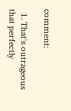comment:

  1. That's outrageous that perfectly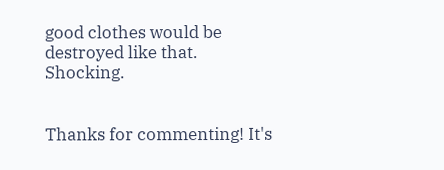good clothes would be destroyed like that. Shocking.


Thanks for commenting! It's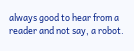always good to hear from a reader and not say, a robot.